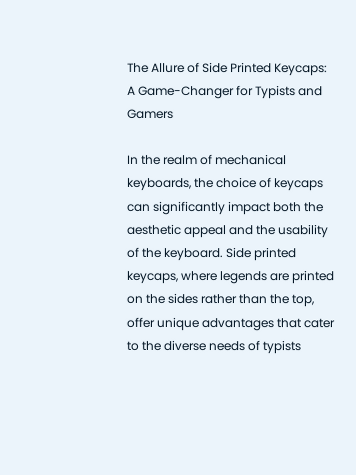The Allure of Side Printed Keycaps: A Game-Changer for Typists and Gamers

In the realm of mechanical keyboards, the choice of keycaps can significantly impact both the aesthetic appeal and the usability of the keyboard. Side printed keycaps, where legends are printed on the sides rather than the top, offer unique advantages that cater to the diverse needs of typists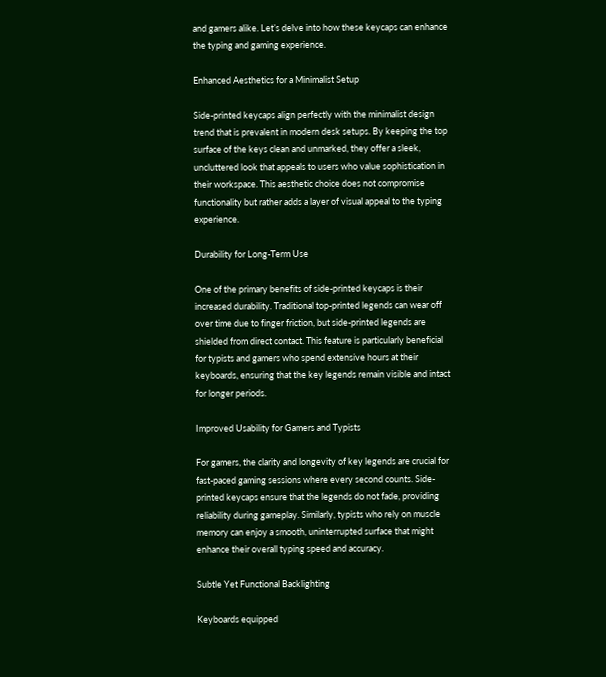and gamers alike. Let’s delve into how these keycaps can enhance the typing and gaming experience.

Enhanced Aesthetics for a Minimalist Setup

Side-printed keycaps align perfectly with the minimalist design trend that is prevalent in modern desk setups. By keeping the top surface of the keys clean and unmarked, they offer a sleek, uncluttered look that appeals to users who value sophistication in their workspace. This aesthetic choice does not compromise functionality but rather adds a layer of visual appeal to the typing experience.

Durability for Long-Term Use

One of the primary benefits of side-printed keycaps is their increased durability. Traditional top-printed legends can wear off over time due to finger friction, but side-printed legends are shielded from direct contact. This feature is particularly beneficial for typists and gamers who spend extensive hours at their keyboards, ensuring that the key legends remain visible and intact for longer periods.

Improved Usability for Gamers and Typists

For gamers, the clarity and longevity of key legends are crucial for fast-paced gaming sessions where every second counts. Side-printed keycaps ensure that the legends do not fade, providing reliability during gameplay. Similarly, typists who rely on muscle memory can enjoy a smooth, uninterrupted surface that might enhance their overall typing speed and accuracy.

Subtle Yet Functional Backlighting

Keyboards equipped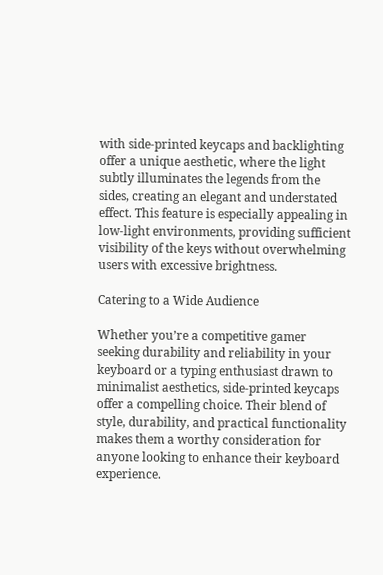with side-printed keycaps and backlighting offer a unique aesthetic, where the light subtly illuminates the legends from the sides, creating an elegant and understated effect. This feature is especially appealing in low-light environments, providing sufficient visibility of the keys without overwhelming users with excessive brightness.

Catering to a Wide Audience

Whether you’re a competitive gamer seeking durability and reliability in your keyboard or a typing enthusiast drawn to minimalist aesthetics, side-printed keycaps offer a compelling choice. Their blend of style, durability, and practical functionality makes them a worthy consideration for anyone looking to enhance their keyboard experience.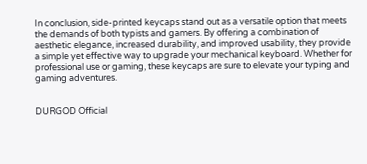In conclusion, side-printed keycaps stand out as a versatile option that meets the demands of both typists and gamers. By offering a combination of aesthetic elegance, increased durability, and improved usability, they provide a simple yet effective way to upgrade your mechanical keyboard. Whether for professional use or gaming, these keycaps are sure to elevate your typing and gaming adventures.


DURGOD Official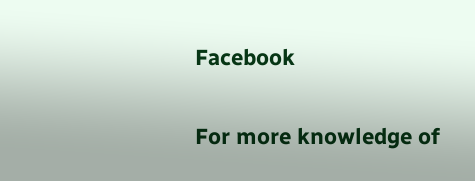Facebook

For more knowledge of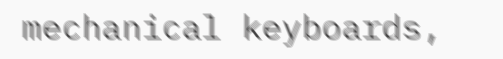mechanical keyboards,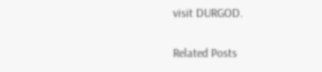visit DURGOD.

Related Posts